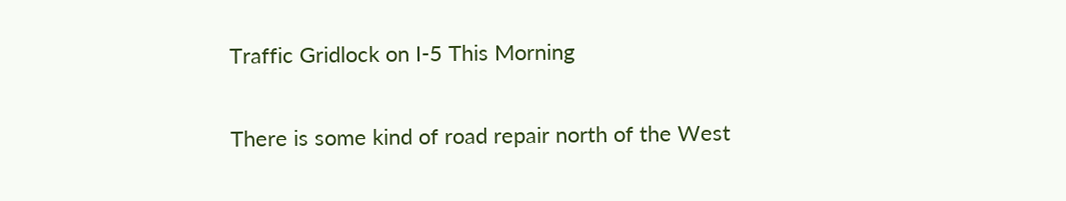Traffic Gridlock on I-5 This Morning

There is some kind of road repair north of the West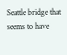Seattle bridge that seems to have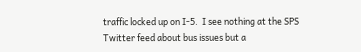traffic locked up on I-5.  I see nothing at the SPS Twitter feed about bus issues but a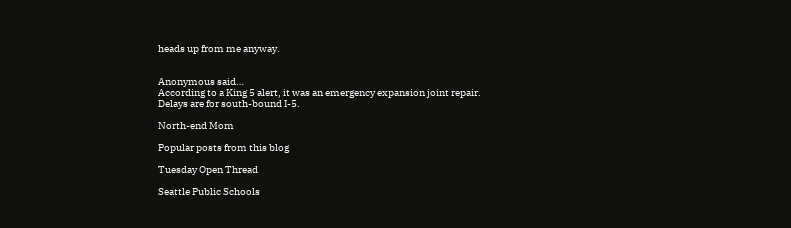heads up from me anyway.


Anonymous said…
According to a King 5 alert, it was an emergency expansion joint repair. Delays are for south-bound I-5.

North-end Mom

Popular posts from this blog

Tuesday Open Thread

Seattle Public Schools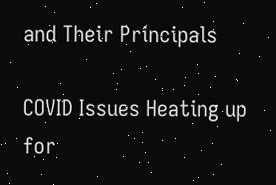and Their Principals

COVID Issues Heating up for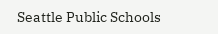Seattle Public Schools